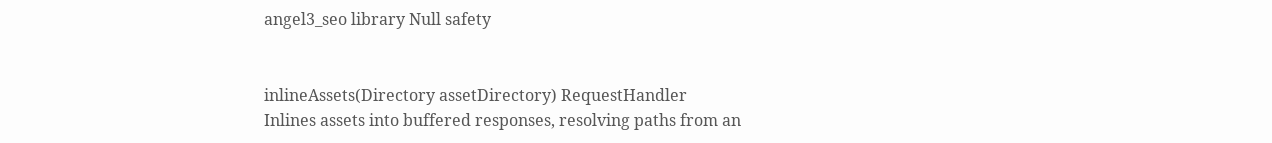angel3_seo library Null safety


inlineAssets(Directory assetDirectory) RequestHandler
Inlines assets into buffered responses, resolving paths from an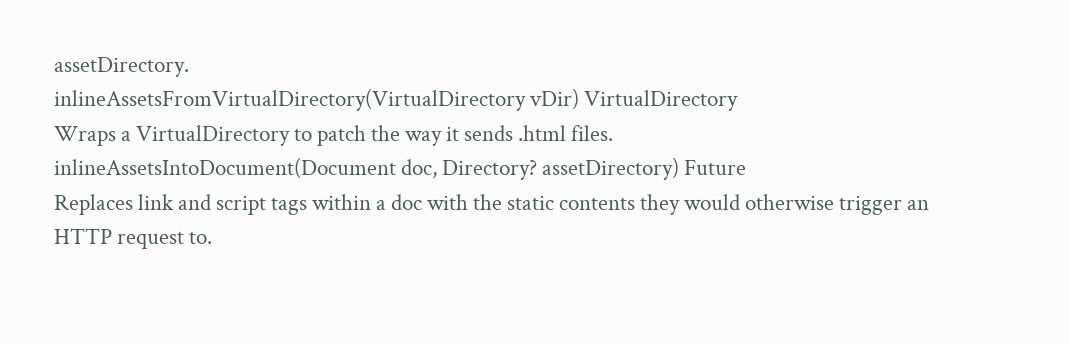assetDirectory.
inlineAssetsFromVirtualDirectory(VirtualDirectory vDir) VirtualDirectory
Wraps a VirtualDirectory to patch the way it sends .html files.
inlineAssetsIntoDocument(Document doc, Directory? assetDirectory) Future
Replaces link and script tags within a doc with the static contents they would otherwise trigger an HTTP request to.